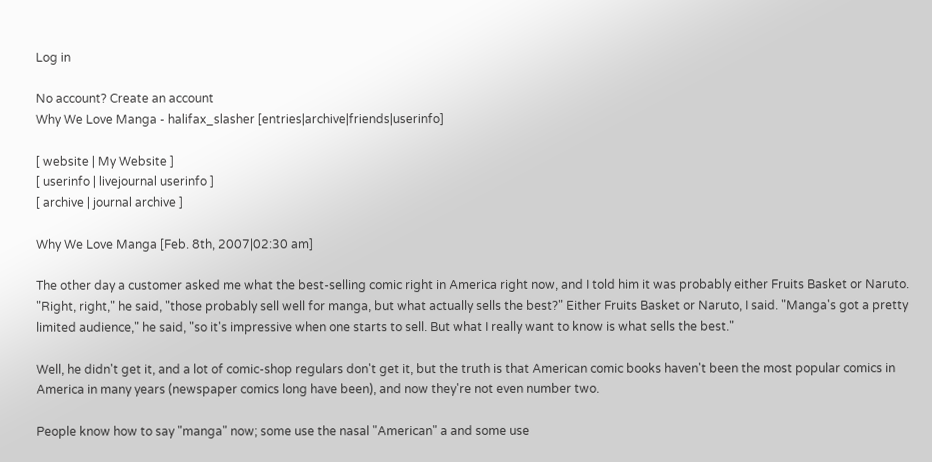Log in

No account? Create an account
Why We Love Manga - halifax_slasher [entries|archive|friends|userinfo]

[ website | My Website ]
[ userinfo | livejournal userinfo ]
[ archive | journal archive ]

Why We Love Manga [Feb. 8th, 2007|02:30 am]

The other day a customer asked me what the best-selling comic right in America right now, and I told him it was probably either Fruits Basket or Naruto. "Right, right," he said, "those probably sell well for manga, but what actually sells the best?" Either Fruits Basket or Naruto, I said. "Manga's got a pretty limited audience," he said, "so it's impressive when one starts to sell. But what I really want to know is what sells the best."

Well, he didn't get it, and a lot of comic-shop regulars don't get it, but the truth is that American comic books haven't been the most popular comics in America in many years (newspaper comics long have been), and now they're not even number two.

People know how to say "manga" now; some use the nasal "American" a and some use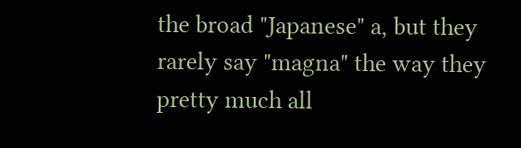the broad "Japanese" a, but they rarely say "magna" the way they pretty much all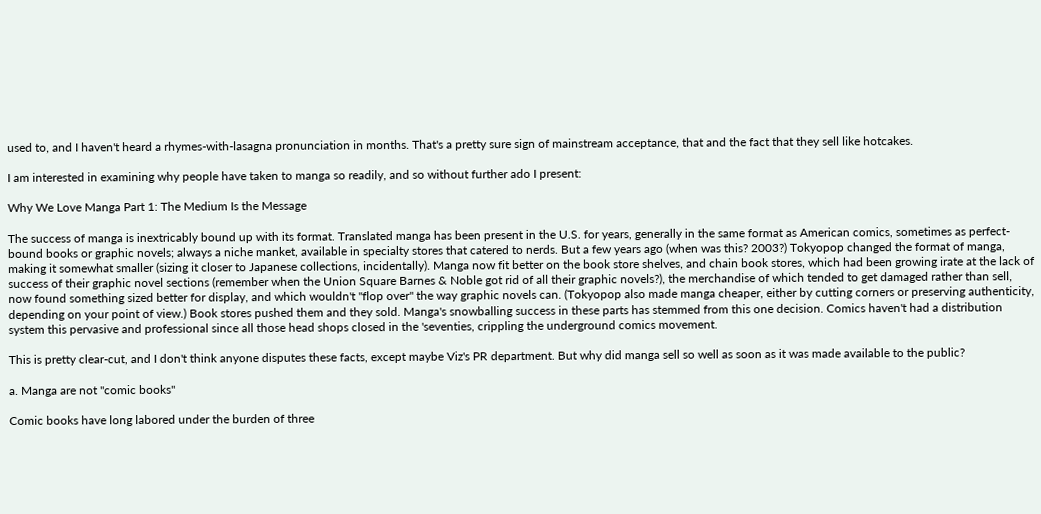used to, and I haven't heard a rhymes-with-lasagna pronunciation in months. That's a pretty sure sign of mainstream acceptance, that and the fact that they sell like hotcakes.

I am interested in examining why people have taken to manga so readily, and so without further ado I present:

Why We Love Manga Part 1: The Medium Is the Message

The success of manga is inextricably bound up with its format. Translated manga has been present in the U.S. for years, generally in the same format as American comics, sometimes as perfect-bound books or graphic novels; always a niche manket, available in specialty stores that catered to nerds. But a few years ago (when was this? 2003?) Tokyopop changed the format of manga, making it somewhat smaller (sizing it closer to Japanese collections, incidentally). Manga now fit better on the book store shelves, and chain book stores, which had been growing irate at the lack of success of their graphic novel sections (remember when the Union Square Barnes & Noble got rid of all their graphic novels?), the merchandise of which tended to get damaged rather than sell, now found something sized better for display, and which wouldn't "flop over" the way graphic novels can. (Tokyopop also made manga cheaper, either by cutting corners or preserving authenticity, depending on your point of view.) Book stores pushed them and they sold. Manga's snowballing success in these parts has stemmed from this one decision. Comics haven't had a distribution system this pervasive and professional since all those head shops closed in the 'seventies, crippling the underground comics movement.

This is pretty clear-cut, and I don't think anyone disputes these facts, except maybe Viz's PR department. But why did manga sell so well as soon as it was made available to the public?

a. Manga are not "comic books"

Comic books have long labored under the burden of three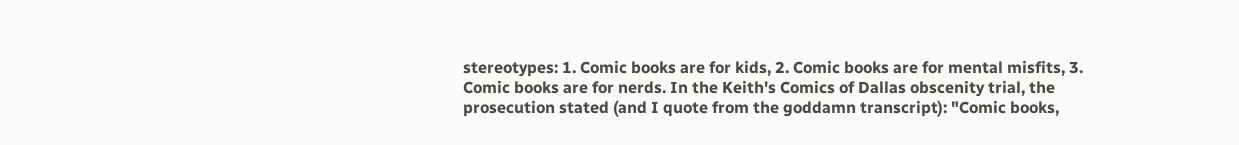stereotypes: 1. Comic books are for kids, 2. Comic books are for mental misfits, 3. Comic books are for nerds. In the Keith's Comics of Dallas obscenity trial, the prosecution stated (and I quote from the goddamn transcript): "Comic books,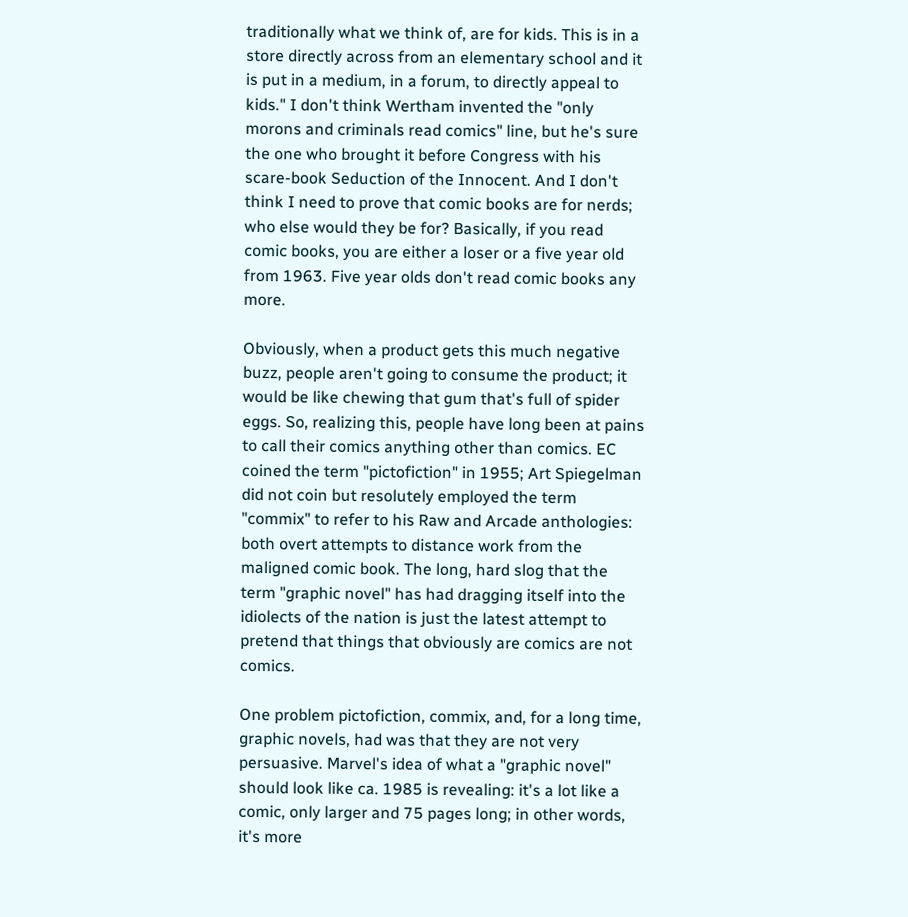traditionally what we think of, are for kids. This is in a store directly across from an elementary school and it is put in a medium, in a forum, to directly appeal to kids." I don't think Wertham invented the "only morons and criminals read comics" line, but he's sure the one who brought it before Congress with his scare-book Seduction of the Innocent. And I don't think I need to prove that comic books are for nerds; who else would they be for? Basically, if you read comic books, you are either a loser or a five year old from 1963. Five year olds don't read comic books any more.

Obviously, when a product gets this much negative buzz, people aren't going to consume the product; it would be like chewing that gum that's full of spider eggs. So, realizing this, people have long been at pains to call their comics anything other than comics. EC coined the term "pictofiction" in 1955; Art Spiegelman did not coin but resolutely employed the term "commix" to refer to his Raw and Arcade anthologies: both overt attempts to distance work from the maligned comic book. The long, hard slog that the term "graphic novel" has had dragging itself into the idiolects of the nation is just the latest attempt to pretend that things that obviously are comics are not comics.

One problem pictofiction, commix, and, for a long time, graphic novels, had was that they are not very persuasive. Marvel's idea of what a "graphic novel" should look like ca. 1985 is revealing: it's a lot like a comic, only larger and 75 pages long; in other words, it's more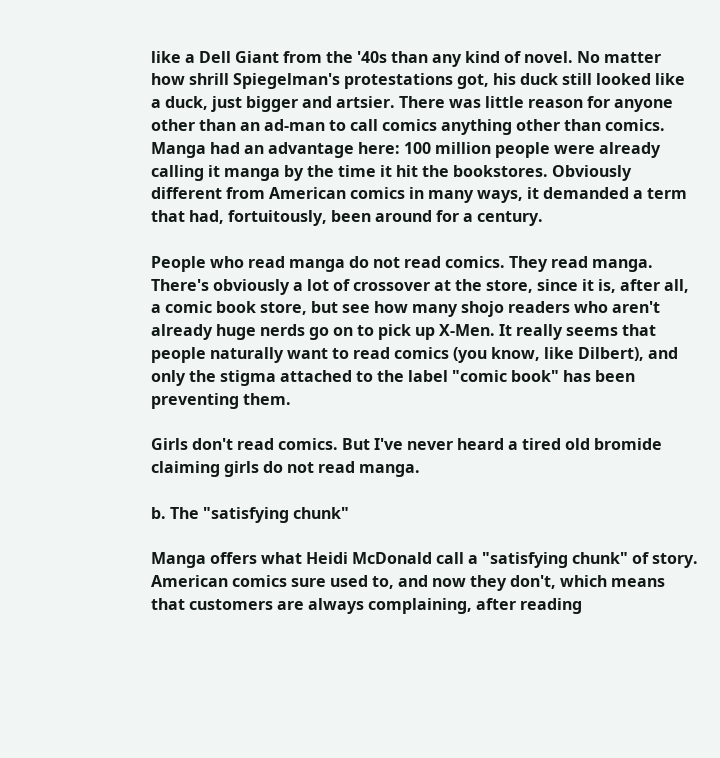like a Dell Giant from the '40s than any kind of novel. No matter how shrill Spiegelman's protestations got, his duck still looked like a duck, just bigger and artsier. There was little reason for anyone other than an ad-man to call comics anything other than comics. Manga had an advantage here: 100 million people were already calling it manga by the time it hit the bookstores. Obviously different from American comics in many ways, it demanded a term that had, fortuitously, been around for a century.

People who read manga do not read comics. They read manga. There's obviously a lot of crossover at the store, since it is, after all, a comic book store, but see how many shojo readers who aren't already huge nerds go on to pick up X-Men. It really seems that people naturally want to read comics (you know, like Dilbert), and only the stigma attached to the label "comic book" has been preventing them.

Girls don't read comics. But I've never heard a tired old bromide claiming girls do not read manga.

b. The "satisfying chunk"

Manga offers what Heidi McDonald call a "satisfying chunk" of story. American comics sure used to, and now they don't, which means that customers are always complaining, after reading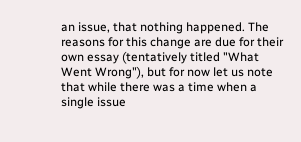an issue, that nothing happened. The reasons for this change are due for their own essay (tentatively titled "What Went Wrong"), but for now let us note that while there was a time when a single issue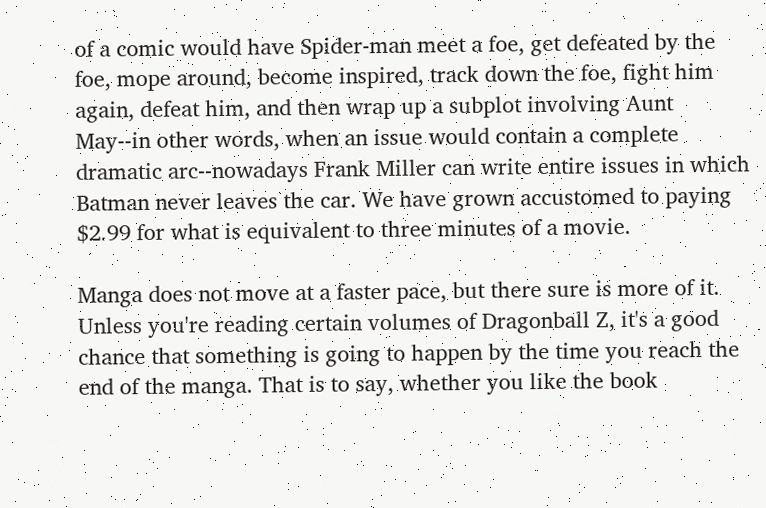of a comic would have Spider-man meet a foe, get defeated by the foe, mope around, become inspired, track down the foe, fight him again, defeat him, and then wrap up a subplot involving Aunt May--in other words, when an issue would contain a complete dramatic arc--nowadays Frank Miller can write entire issues in which Batman never leaves the car. We have grown accustomed to paying $2.99 for what is equivalent to three minutes of a movie.

Manga does not move at a faster pace, but there sure is more of it. Unless you're reading certain volumes of Dragonball Z, it's a good chance that something is going to happen by the time you reach the end of the manga. That is to say, whether you like the book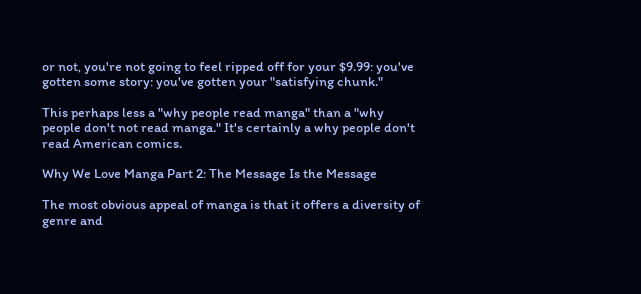or not, you're not going to feel ripped off for your $9.99: you've gotten some story: you've gotten your "satisfying chunk."

This perhaps less a "why people read manga" than a "why people don't not read manga." It's certainly a why people don't read American comics.

Why We Love Manga Part 2: The Message Is the Message

The most obvious appeal of manga is that it offers a diversity of genre and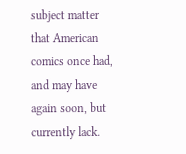subject matter that American comics once had, and may have again soon, but currently lack.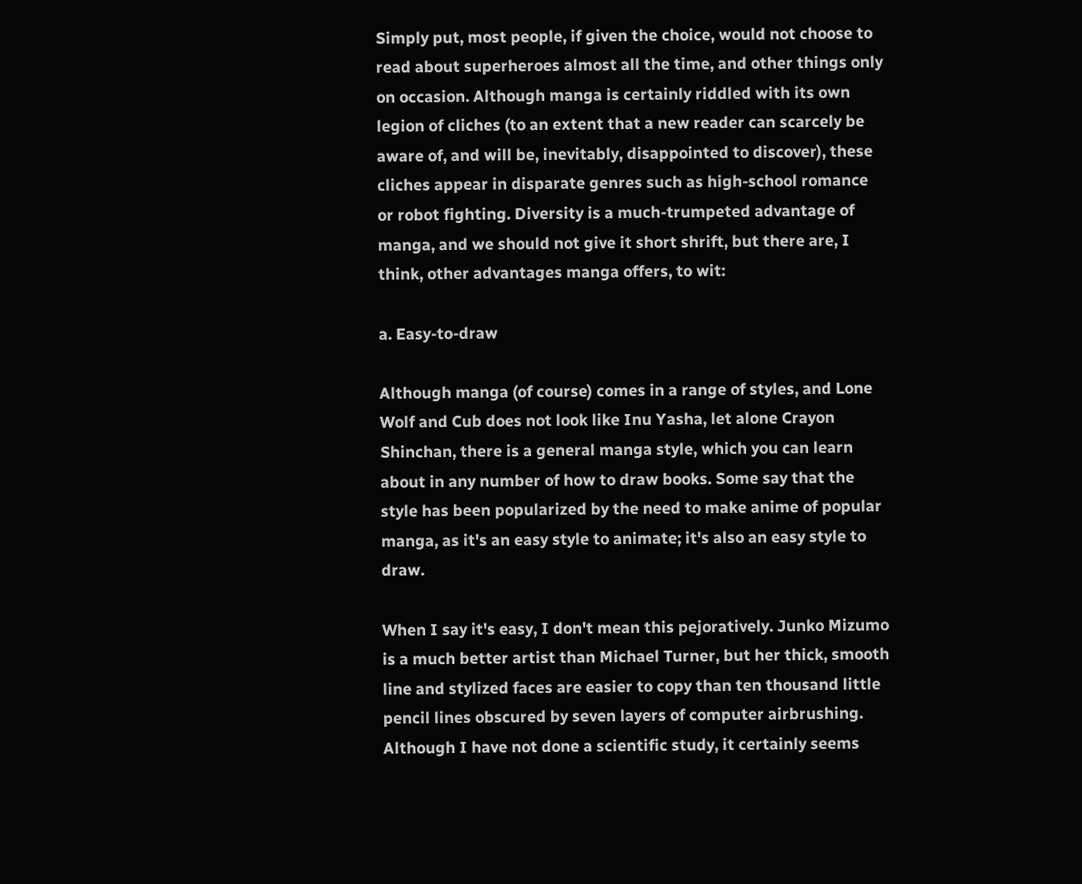Simply put, most people, if given the choice, would not choose to read about superheroes almost all the time, and other things only on occasion. Although manga is certainly riddled with its own legion of cliches (to an extent that a new reader can scarcely be aware of, and will be, inevitably, disappointed to discover), these cliches appear in disparate genres such as high-school romance or robot fighting. Diversity is a much-trumpeted advantage of manga, and we should not give it short shrift, but there are, I think, other advantages manga offers, to wit:

a. Easy-to-draw

Although manga (of course) comes in a range of styles, and Lone Wolf and Cub does not look like Inu Yasha, let alone Crayon Shinchan, there is a general manga style, which you can learn about in any number of how to draw books. Some say that the style has been popularized by the need to make anime of popular manga, as it's an easy style to animate; it's also an easy style to draw.

When I say it's easy, I don't mean this pejoratively. Junko Mizumo is a much better artist than Michael Turner, but her thick, smooth line and stylized faces are easier to copy than ten thousand little pencil lines obscured by seven layers of computer airbrushing. Although I have not done a scientific study, it certainly seems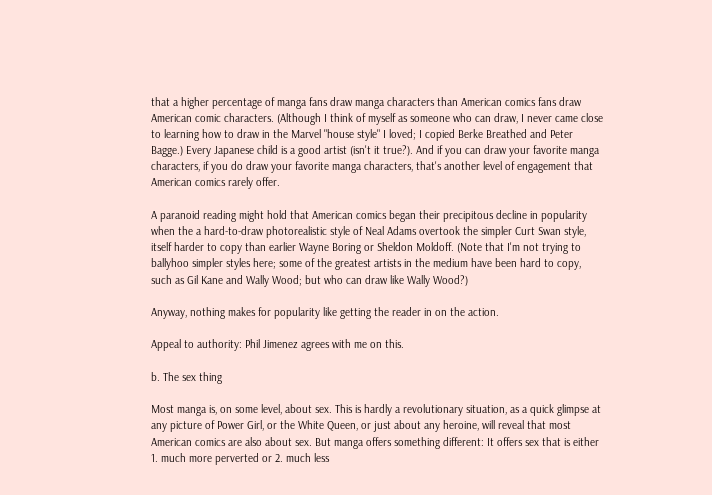that a higher percentage of manga fans draw manga characters than American comics fans draw American comic characters. (Although I think of myself as someone who can draw, I never came close to learning how to draw in the Marvel "house style" I loved; I copied Berke Breathed and Peter Bagge.) Every Japanese child is a good artist (isn't it true?). And if you can draw your favorite manga characters, if you do draw your favorite manga characters, that's another level of engagement that American comics rarely offer.

A paranoid reading might hold that American comics began their precipitous decline in popularity when the a hard-to-draw photorealistic style of Neal Adams overtook the simpler Curt Swan style, itself harder to copy than earlier Wayne Boring or Sheldon Moldoff. (Note that I'm not trying to ballyhoo simpler styles here; some of the greatest artists in the medium have been hard to copy, such as Gil Kane and Wally Wood; but who can draw like Wally Wood?)

Anyway, nothing makes for popularity like getting the reader in on the action.

Appeal to authority: Phil Jimenez agrees with me on this.

b. The sex thing

Most manga is, on some level, about sex. This is hardly a revolutionary situation, as a quick glimpse at any picture of Power Girl, or the White Queen, or just about any heroine, will reveal that most American comics are also about sex. But manga offers something different: It offers sex that is either 1. much more perverted or 2. much less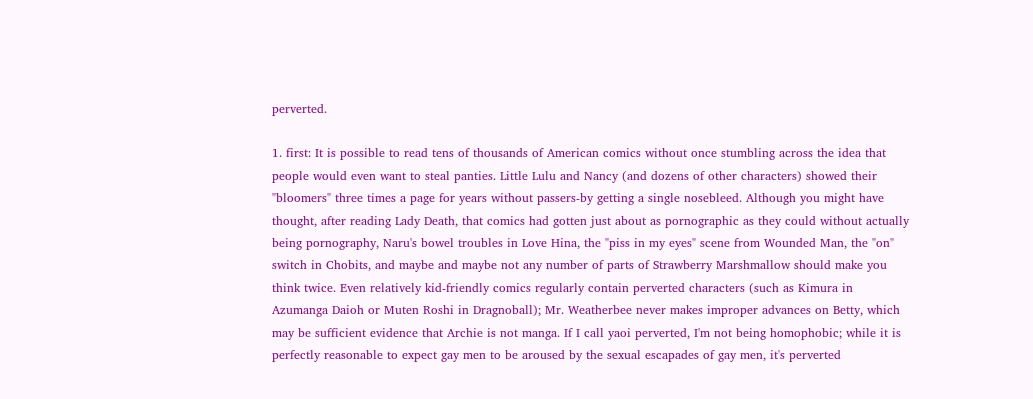perverted.

1. first: It is possible to read tens of thousands of American comics without once stumbling across the idea that people would even want to steal panties. Little Lulu and Nancy (and dozens of other characters) showed their "bloomers" three times a page for years without passers-by getting a single nosebleed. Although you might have thought, after reading Lady Death, that comics had gotten just about as pornographic as they could without actually being pornography, Naru's bowel troubles in Love Hina, the "piss in my eyes" scene from Wounded Man, the "on" switch in Chobits, and maybe and maybe not any number of parts of Strawberry Marshmallow should make you think twice. Even relatively kid-friendly comics regularly contain perverted characters (such as Kimura in Azumanga Daioh or Muten Roshi in Dragnoball); Mr. Weatherbee never makes improper advances on Betty, which may be sufficient evidence that Archie is not manga. If I call yaoi perverted, I'm not being homophobic; while it is perfectly reasonable to expect gay men to be aroused by the sexual escapades of gay men, it's perverted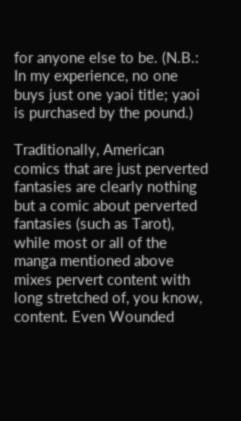for anyone else to be. (N.B.: In my experience, no one buys just one yaoi title; yaoi is purchased by the pound.)

Traditionally, American comics that are just perverted fantasies are clearly nothing but a comic about perverted fantasies (such as Tarot), while most or all of the manga mentioned above mixes pervert content with long stretched of, you know, content. Even Wounded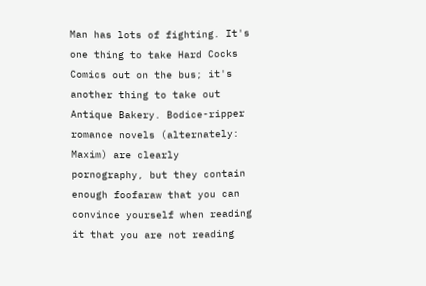Man has lots of fighting. It's one thing to take Hard Cocks Comics out on the bus; it's another thing to take out Antique Bakery. Bodice-ripper romance novels (alternately: Maxim) are clearly pornography, but they contain enough foofaraw that you can convince yourself when reading it that you are not reading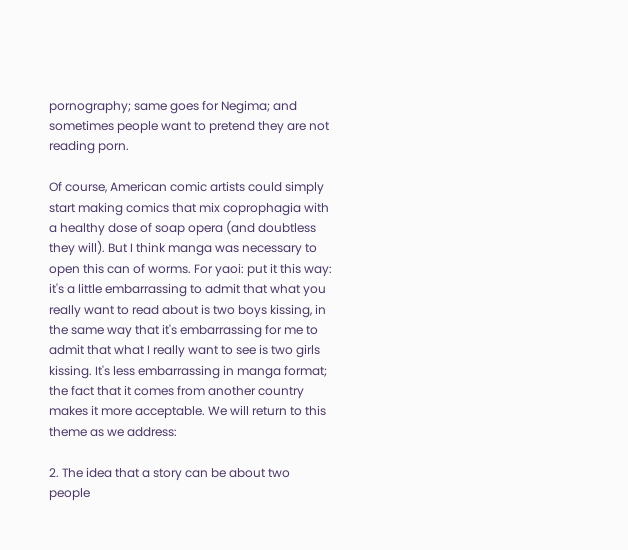pornography; same goes for Negima; and sometimes people want to pretend they are not reading porn.

Of course, American comic artists could simply start making comics that mix coprophagia with a healthy dose of soap opera (and doubtless they will). But I think manga was necessary to open this can of worms. For yaoi: put it this way: it's a little embarrassing to admit that what you really want to read about is two boys kissing, in the same way that it's embarrassing for me to admit that what I really want to see is two girls kissing. It's less embarrassing in manga format; the fact that it comes from another country makes it more acceptable. We will return to this theme as we address:

2. The idea that a story can be about two people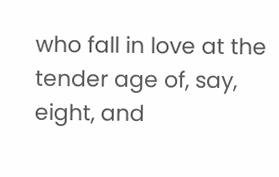who fall in love at the tender age of, say, eight, and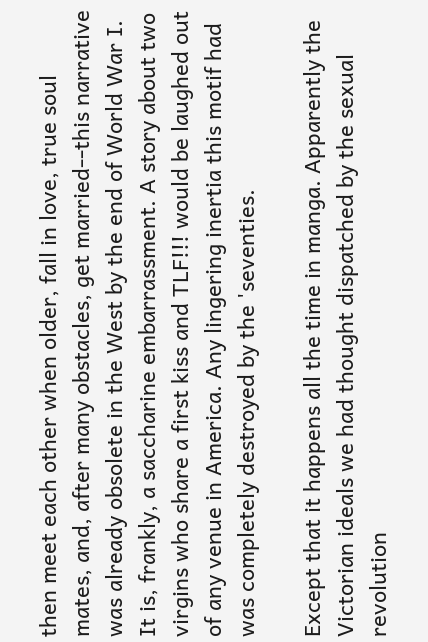then meet each other when older, fall in love, true soul mates, and, after many obstacles, get married--this narrative was already obsolete in the West by the end of World War I. It is, frankly, a saccharine embarrassment. A story about two virgins who share a first kiss and TLF!!! would be laughed out of any venue in America. Any lingering inertia this motif had was completely destroyed by the 'seventies.

Except that it happens all the time in manga. Apparently the Victorian ideals we had thought dispatched by the sexual revolution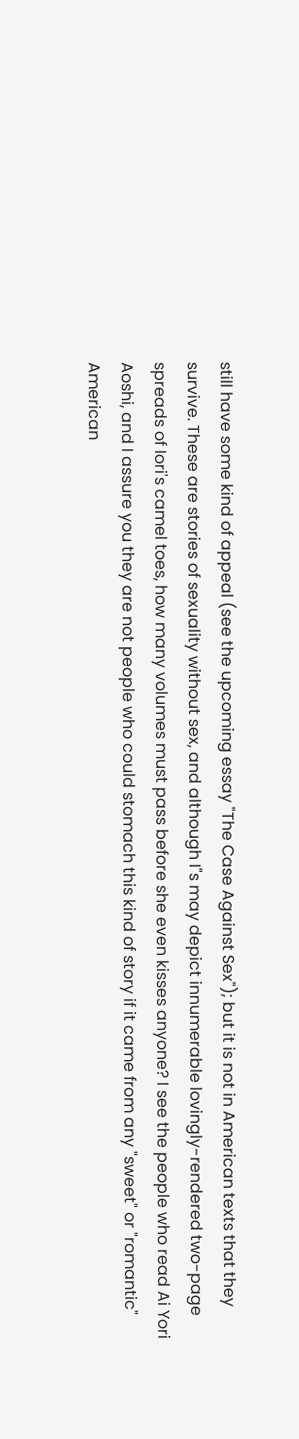still have some kind of appeal (see the upcoming essay "The Case Against Sex"); but it is not in American texts that they survive. These are stories of sexuality without sex, and although I"s may depict innumerable lovingly-rendered two-page spreads of Iori's camel toes, how many volumes must pass before she even kisses anyone? I see the people who read Ai Yori Aoshi, and I assure you they are not people who could stomach this kind of story if it came from any "sweet" or "romantic" American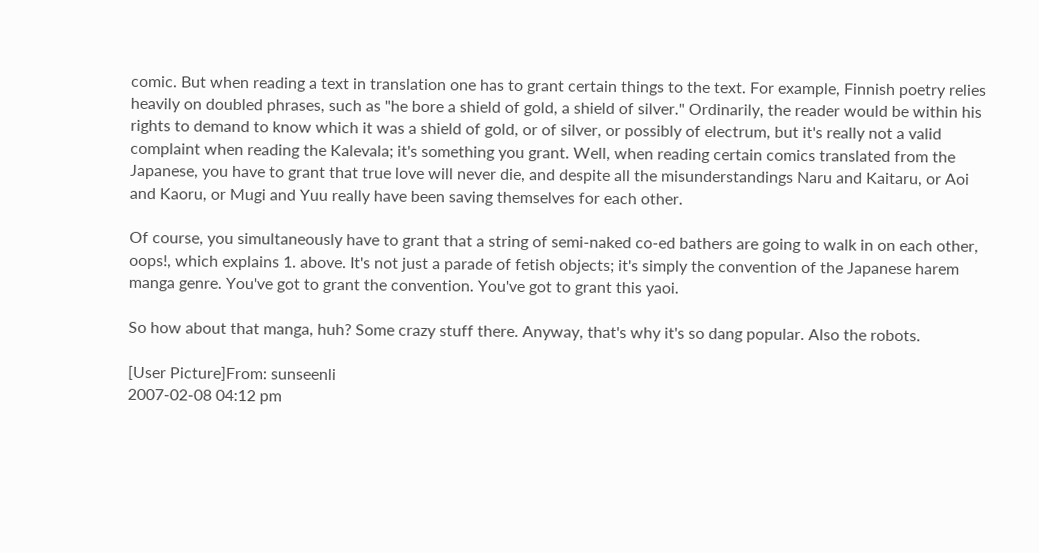comic. But when reading a text in translation one has to grant certain things to the text. For example, Finnish poetry relies heavily on doubled phrases, such as "he bore a shield of gold, a shield of silver." Ordinarily, the reader would be within his rights to demand to know which it was a shield of gold, or of silver, or possibly of electrum, but it's really not a valid complaint when reading the Kalevala; it's something you grant. Well, when reading certain comics translated from the Japanese, you have to grant that true love will never die, and despite all the misunderstandings Naru and Kaitaru, or Aoi and Kaoru, or Mugi and Yuu really have been saving themselves for each other.

Of course, you simultaneously have to grant that a string of semi-naked co-ed bathers are going to walk in on each other, oops!, which explains 1. above. It's not just a parade of fetish objects; it's simply the convention of the Japanese harem manga genre. You've got to grant the convention. You've got to grant this yaoi.

So how about that manga, huh? Some crazy stuff there. Anyway, that's why it's so dang popular. Also the robots.

[User Picture]From: sunseenli
2007-02-08 04:12 pm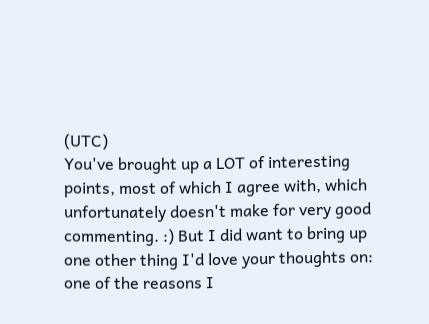(UTC)
You've brought up a LOT of interesting points, most of which I agree with, which unfortunately doesn't make for very good commenting. :) But I did want to bring up one other thing I'd love your thoughts on: one of the reasons I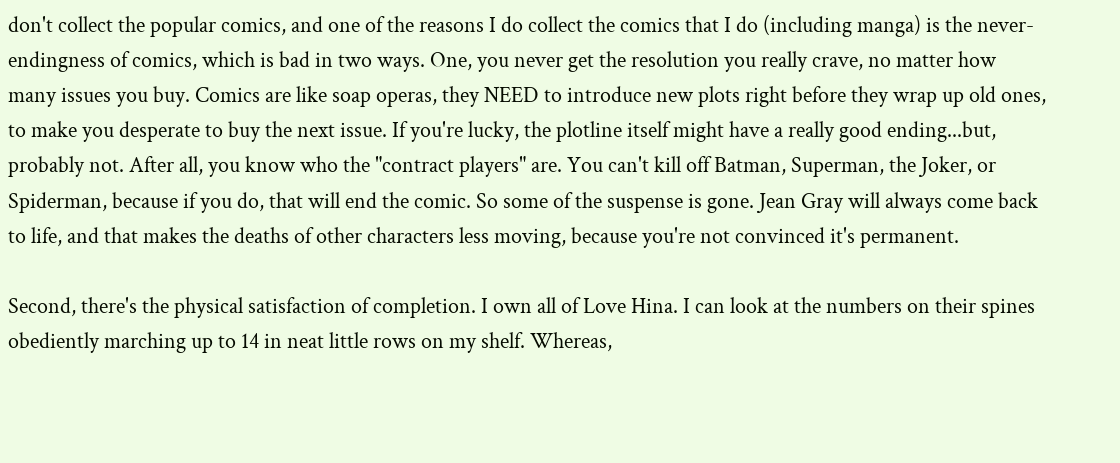don't collect the popular comics, and one of the reasons I do collect the comics that I do (including manga) is the never-endingness of comics, which is bad in two ways. One, you never get the resolution you really crave, no matter how many issues you buy. Comics are like soap operas, they NEED to introduce new plots right before they wrap up old ones, to make you desperate to buy the next issue. If you're lucky, the plotline itself might have a really good ending...but, probably not. After all, you know who the "contract players" are. You can't kill off Batman, Superman, the Joker, or Spiderman, because if you do, that will end the comic. So some of the suspense is gone. Jean Gray will always come back to life, and that makes the deaths of other characters less moving, because you're not convinced it's permanent.

Second, there's the physical satisfaction of completion. I own all of Love Hina. I can look at the numbers on their spines obediently marching up to 14 in neat little rows on my shelf. Whereas,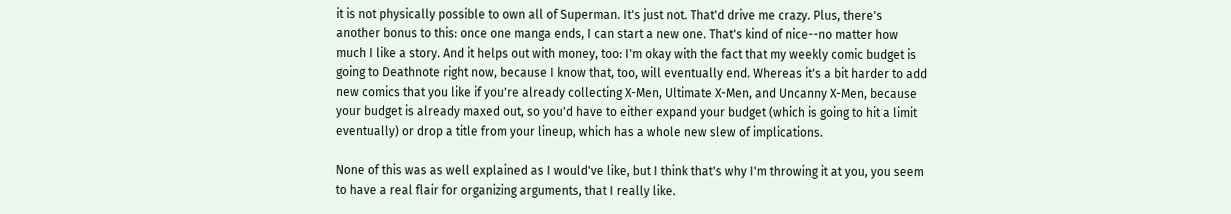it is not physically possible to own all of Superman. It's just not. That'd drive me crazy. Plus, there's another bonus to this: once one manga ends, I can start a new one. That's kind of nice--no matter how much I like a story. And it helps out with money, too: I'm okay with the fact that my weekly comic budget is going to Deathnote right now, because I know that, too, will eventually end. Whereas it's a bit harder to add new comics that you like if you're already collecting X-Men, Ultimate X-Men, and Uncanny X-Men, because your budget is already maxed out, so you'd have to either expand your budget (which is going to hit a limit eventually) or drop a title from your lineup, which has a whole new slew of implications.

None of this was as well explained as I would've like, but I think that's why I'm throwing it at you, you seem to have a real flair for organizing arguments, that I really like.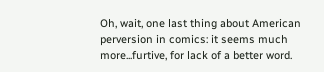Oh, wait, one last thing about American perversion in comics: it seems much more...furtive, for lack of a better word.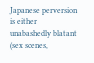Japanese perversion is either unabashedly blatant (sex scenes,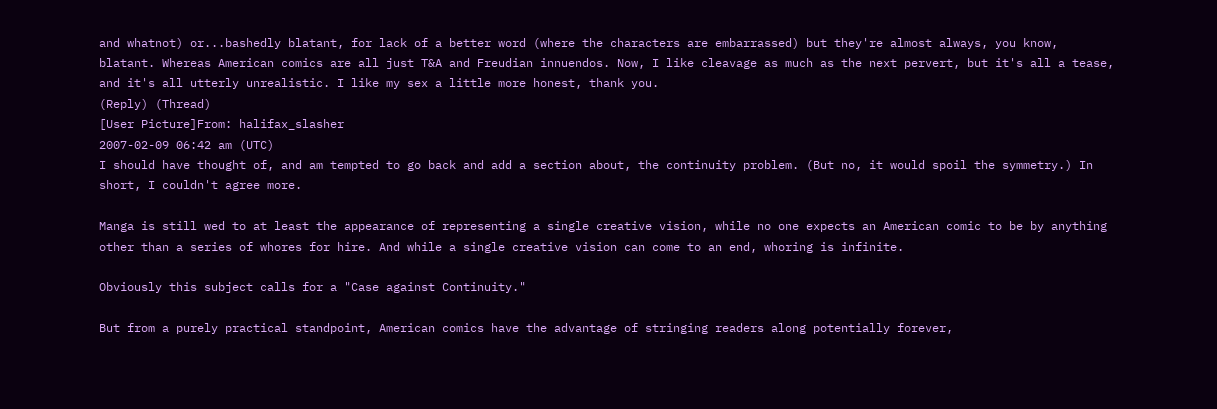and whatnot) or...bashedly blatant, for lack of a better word (where the characters are embarrassed) but they're almost always, you know, blatant. Whereas American comics are all just T&A and Freudian innuendos. Now, I like cleavage as much as the next pervert, but it's all a tease, and it's all utterly unrealistic. I like my sex a little more honest, thank you.
(Reply) (Thread)
[User Picture]From: halifax_slasher
2007-02-09 06:42 am (UTC)
I should have thought of, and am tempted to go back and add a section about, the continuity problem. (But no, it would spoil the symmetry.) In short, I couldn't agree more.

Manga is still wed to at least the appearance of representing a single creative vision, while no one expects an American comic to be by anything other than a series of whores for hire. And while a single creative vision can come to an end, whoring is infinite.

Obviously this subject calls for a "Case against Continuity."

But from a purely practical standpoint, American comics have the advantage of stringing readers along potentially forever,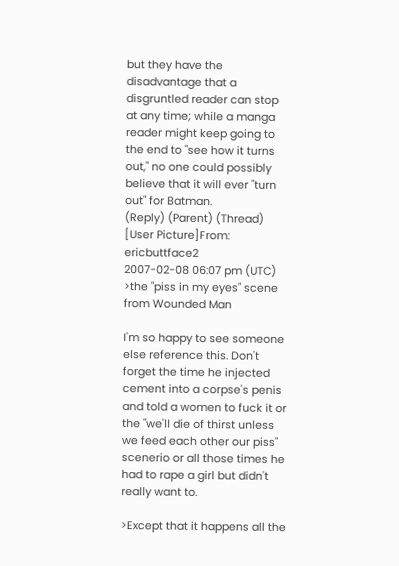but they have the disadvantage that a disgruntled reader can stop at any time; while a manga reader might keep going to the end to "see how it turns out," no one could possibly believe that it will ever "turn out" for Batman.
(Reply) (Parent) (Thread)
[User Picture]From: ericbuttface2
2007-02-08 06:07 pm (UTC)
>the "piss in my eyes" scene from Wounded Man

I'm so happy to see someone else reference this. Don't forget the time he injected cement into a corpse's penis and told a women to fuck it or the "we'll die of thirst unless we feed each other our piss" scenerio or all those times he had to rape a girl but didn't really want to.

>Except that it happens all the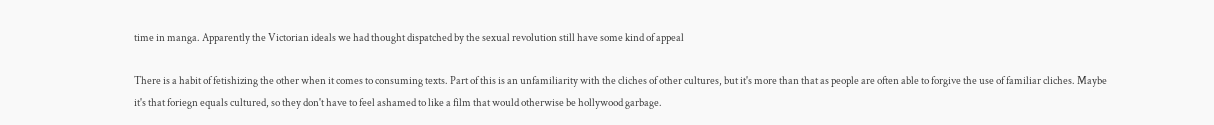time in manga. Apparently the Victorian ideals we had thought dispatched by the sexual revolution still have some kind of appeal

There is a habit of fetishizing the other when it comes to consuming texts. Part of this is an unfamiliarity with the cliches of other cultures, but it's more than that as people are often able to forgive the use of familiar cliches. Maybe it's that foriegn equals cultured, so they don't have to feel ashamed to like a film that would otherwise be hollywood garbage.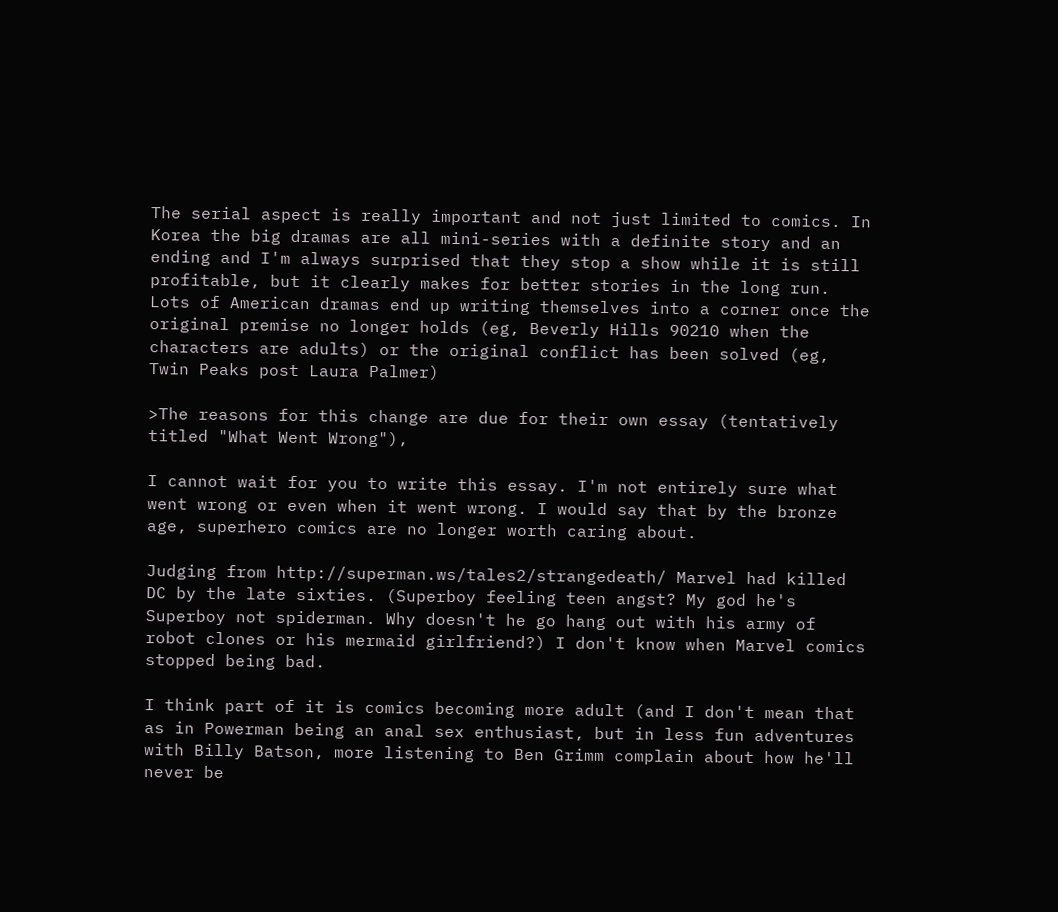The serial aspect is really important and not just limited to comics. In Korea the big dramas are all mini-series with a definite story and an ending and I'm always surprised that they stop a show while it is still profitable, but it clearly makes for better stories in the long run. Lots of American dramas end up writing themselves into a corner once the original premise no longer holds (eg, Beverly Hills 90210 when the characters are adults) or the original conflict has been solved (eg, Twin Peaks post Laura Palmer)

>The reasons for this change are due for their own essay (tentatively titled "What Went Wrong"),

I cannot wait for you to write this essay. I'm not entirely sure what went wrong or even when it went wrong. I would say that by the bronze age, superhero comics are no longer worth caring about.

Judging from http://superman.ws/tales2/strangedeath/ Marvel had killed DC by the late sixties. (Superboy feeling teen angst? My god he's Superboy not spiderman. Why doesn't he go hang out with his army of robot clones or his mermaid girlfriend?) I don't know when Marvel comics stopped being bad.

I think part of it is comics becoming more adult (and I don't mean that as in Powerman being an anal sex enthusiast, but in less fun adventures with Billy Batson, more listening to Ben Grimm complain about how he'll never be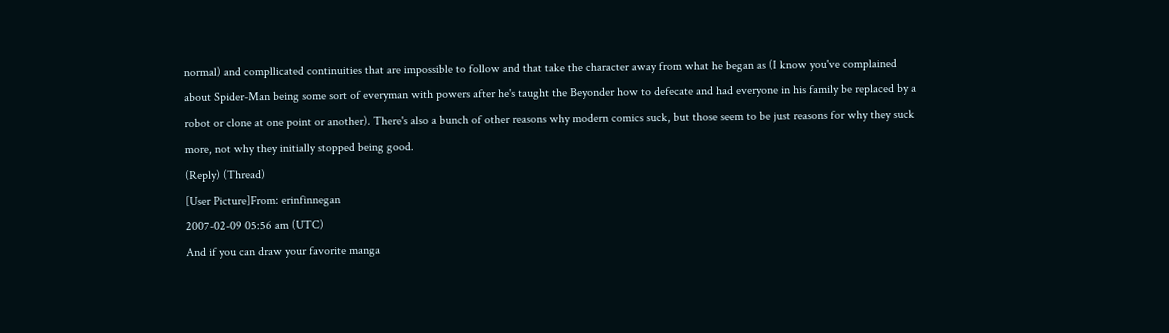normal) and compllicated continuities that are impossible to follow and that take the character away from what he began as (I know you've complained about Spider-Man being some sort of everyman with powers after he's taught the Beyonder how to defecate and had everyone in his family be replaced by a robot or clone at one point or another). There's also a bunch of other reasons why modern comics suck, but those seem to be just reasons for why they suck more, not why they initially stopped being good.
(Reply) (Thread)
[User Picture]From: erinfinnegan
2007-02-09 05:56 am (UTC)
And if you can draw your favorite manga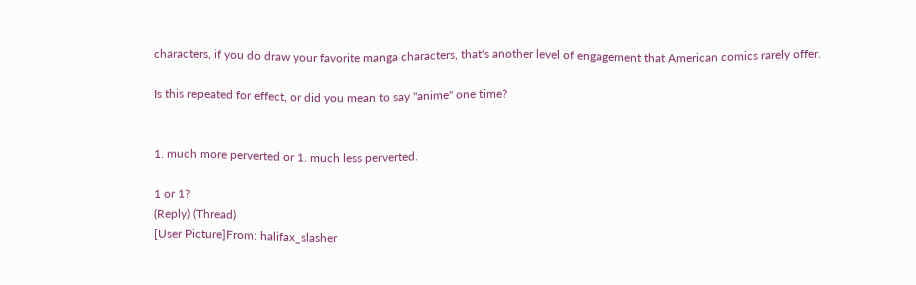characters, if you do draw your favorite manga characters, that's another level of engagement that American comics rarely offer.

Is this repeated for effect, or did you mean to say "anime" one time?


1. much more perverted or 1. much less perverted.

1 or 1?
(Reply) (Thread)
[User Picture]From: halifax_slasher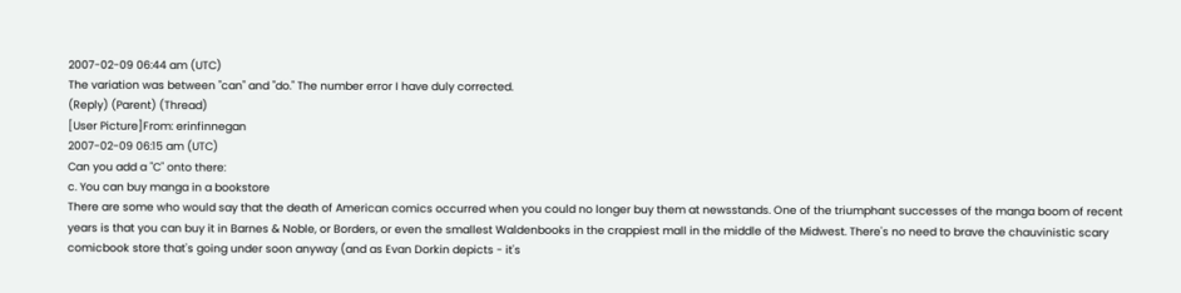2007-02-09 06:44 am (UTC)
The variation was between "can" and "do." The number error I have duly corrected.
(Reply) (Parent) (Thread)
[User Picture]From: erinfinnegan
2007-02-09 06:15 am (UTC)
Can you add a "C" onto there:
c. You can buy manga in a bookstore
There are some who would say that the death of American comics occurred when you could no longer buy them at newsstands. One of the triumphant successes of the manga boom of recent years is that you can buy it in Barnes & Noble, or Borders, or even the smallest Waldenbooks in the crappiest mall in the middle of the Midwest. There's no need to brave the chauvinistic scary comicbook store that's going under soon anyway (and as Evan Dorkin depicts - it's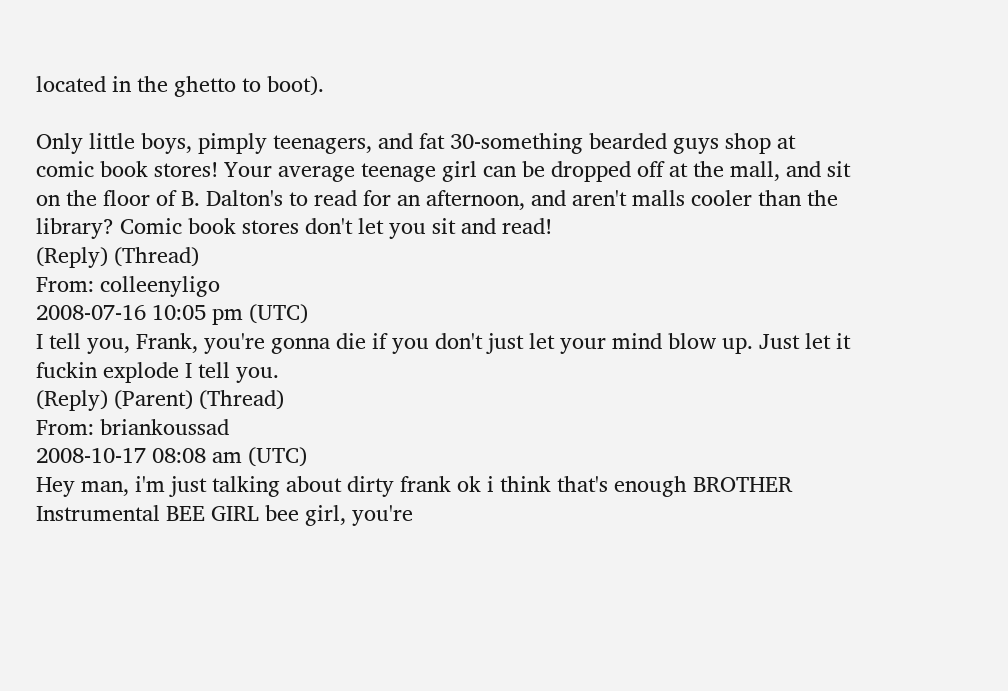located in the ghetto to boot).

Only little boys, pimply teenagers, and fat 30-something bearded guys shop at comic book stores! Your average teenage girl can be dropped off at the mall, and sit on the floor of B. Dalton's to read for an afternoon, and aren't malls cooler than the library? Comic book stores don't let you sit and read!
(Reply) (Thread)
From: colleenyligo
2008-07-16 10:05 pm (UTC)
I tell you, Frank, you're gonna die if you don't just let your mind blow up. Just let it fuckin explode I tell you.
(Reply) (Parent) (Thread)
From: briankoussad
2008-10-17 08:08 am (UTC)
Hey man, i'm just talking about dirty frank ok i think that's enough BROTHER Instrumental BEE GIRL bee girl, you're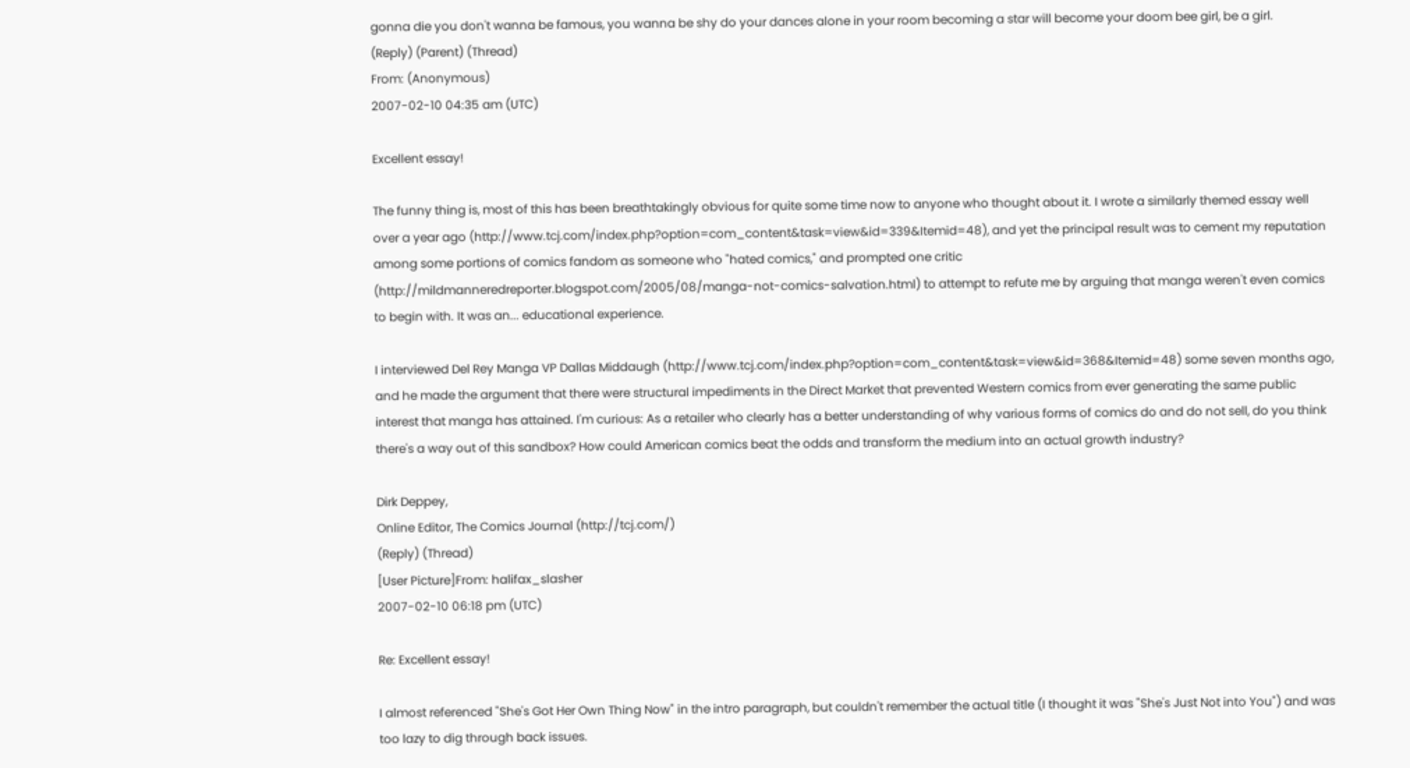gonna die you don't wanna be famous, you wanna be shy do your dances alone in your room becoming a star will become your doom bee girl, be a girl.
(Reply) (Parent) (Thread)
From: (Anonymous)
2007-02-10 04:35 am (UTC)

Excellent essay!

The funny thing is, most of this has been breathtakingly obvious for quite some time now to anyone who thought about it. I wrote a similarly themed essay well over a year ago (http://www.tcj.com/index.php?option=com_content&task=view&id=339&Itemid=48), and yet the principal result was to cement my reputation among some portions of comics fandom as someone who "hated comics," and prompted one critic (http://mildmanneredreporter.blogspot.com/2005/08/manga-not-comics-salvation.html) to attempt to refute me by arguing that manga weren't even comics to begin with. It was an... educational experience.

I interviewed Del Rey Manga VP Dallas Middaugh (http://www.tcj.com/index.php?option=com_content&task=view&id=368&Itemid=48) some seven months ago, and he made the argument that there were structural impediments in the Direct Market that prevented Western comics from ever generating the same public interest that manga has attained. I'm curious: As a retailer who clearly has a better understanding of why various forms of comics do and do not sell, do you think there's a way out of this sandbox? How could American comics beat the odds and transform the medium into an actual growth industry?

Dirk Deppey,
Online Editor, The Comics Journal (http://tcj.com/)
(Reply) (Thread)
[User Picture]From: halifax_slasher
2007-02-10 06:18 pm (UTC)

Re: Excellent essay!

I almost referenced "She's Got Her Own Thing Now" in the intro paragraph, but couldn't remember the actual title (I thought it was "She's Just Not into You") and was too lazy to dig through back issues.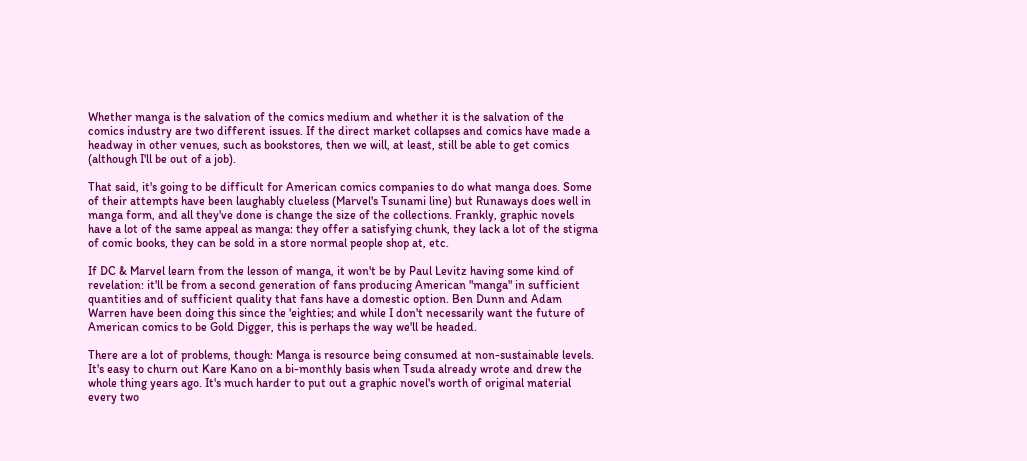Whether manga is the salvation of the comics medium and whether it is the salvation of the comics industry are two different issues. If the direct market collapses and comics have made a headway in other venues, such as bookstores, then we will, at least, still be able to get comics (although I'll be out of a job).

That said, it's going to be difficult for American comics companies to do what manga does. Some of their attempts have been laughably clueless (Marvel's Tsunami line) but Runaways does well in manga form, and all they've done is change the size of the collections. Frankly, graphic novels have a lot of the same appeal as manga: they offer a satisfying chunk, they lack a lot of the stigma of comic books, they can be sold in a store normal people shop at, etc.

If DC & Marvel learn from the lesson of manga, it won't be by Paul Levitz having some kind of revelation: it'll be from a second generation of fans producing American "manga" in sufficient quantities and of sufficient quality that fans have a domestic option. Ben Dunn and Adam Warren have been doing this since the 'eighties; and while I don't necessarily want the future of American comics to be Gold Digger, this is perhaps the way we'll be headed.

There are a lot of problems, though: Manga is resource being consumed at non-sustainable levels. It's easy to churn out Kare Kano on a bi-monthly basis when Tsuda already wrote and drew the whole thing years ago. It's much harder to put out a graphic novel's worth of original material every two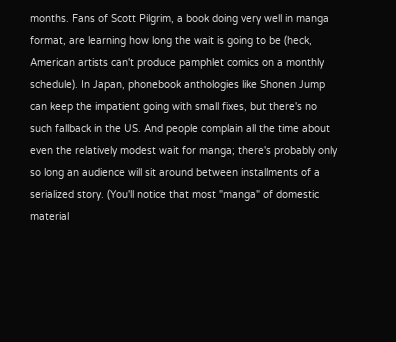months. Fans of Scott Pilgrim, a book doing very well in manga format, are learning how long the wait is going to be (heck, American artists can't produce pamphlet comics on a monthly schedule). In Japan, phonebook anthologies like Shonen Jump can keep the impatient going with small fixes, but there's no such fallback in the US. And people complain all the time about even the relatively modest wait for manga; there's probably only so long an audience will sit around between installments of a serialized story. (You'll notice that most "manga" of domestic material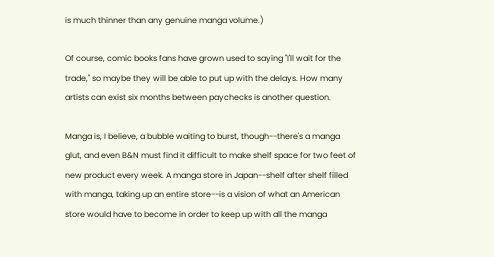is much thinner than any genuine manga volume.)

Of course, comic books fans have grown used to saying "I'll wait for the trade," so maybe they will be able to put up with the delays. How many artists can exist six months between paychecks is another question.

Manga is, I believe, a bubble waiting to burst, though--there's a manga glut, and even B&N must find it difficult to make shelf space for two feet of new product every week. A manga store in Japan--shelf after shelf filled with manga, taking up an entire store--is a vision of what an American store would have to become in order to keep up with all the manga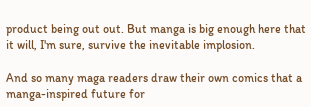product being out out. But manga is big enough here that it will, I'm sure, survive the inevitable implosion.

And so many maga readers draw their own comics that a manga-inspired future for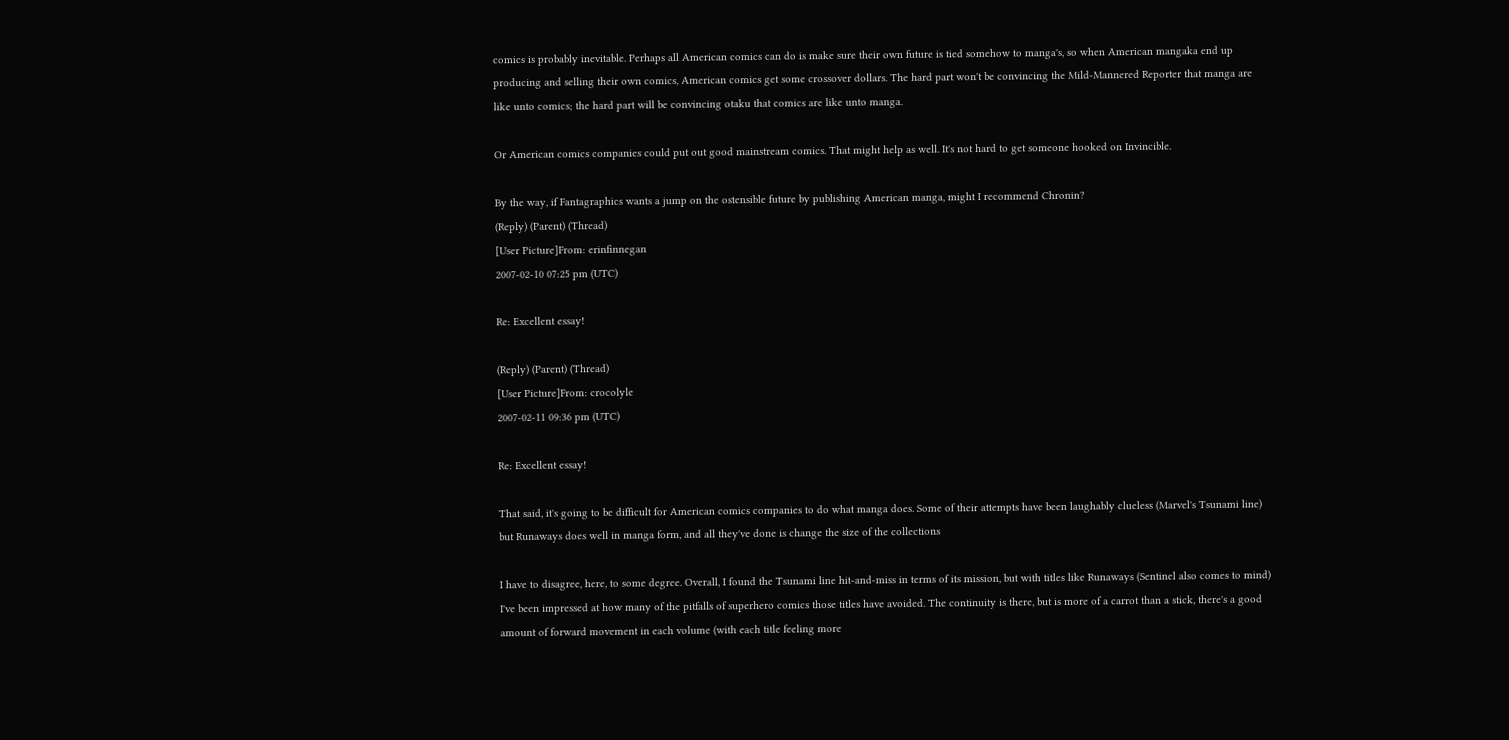comics is probably inevitable. Perhaps all American comics can do is make sure their own future is tied somehow to manga's, so when American mangaka end up producing and selling their own comics, American comics get some crossover dollars. The hard part won't be convincing the Mild-Mannered Reporter that manga are like unto comics; the hard part will be convincing otaku that comics are like unto manga.

Or American comics companies could put out good mainstream comics. That might help as well. It's not hard to get someone hooked on Invincible.

By the way, if Fantagraphics wants a jump on the ostensible future by publishing American manga, might I recommend Chronin?
(Reply) (Parent) (Thread)
[User Picture]From: erinfinnegan
2007-02-10 07:25 pm (UTC)

Re: Excellent essay!

(Reply) (Parent) (Thread)
[User Picture]From: crocolyle
2007-02-11 09:36 pm (UTC)

Re: Excellent essay!

That said, it's going to be difficult for American comics companies to do what manga does. Some of their attempts have been laughably clueless (Marvel's Tsunami line) but Runaways does well in manga form, and all they've done is change the size of the collections

I have to disagree, here, to some degree. Overall, I found the Tsunami line hit-and-miss in terms of its mission, but with titles like Runaways (Sentinel also comes to mind) I've been impressed at how many of the pitfalls of superhero comics those titles have avoided. The continuity is there, but is more of a carrot than a stick, there's a good amount of forward movement in each volume (with each title feeling more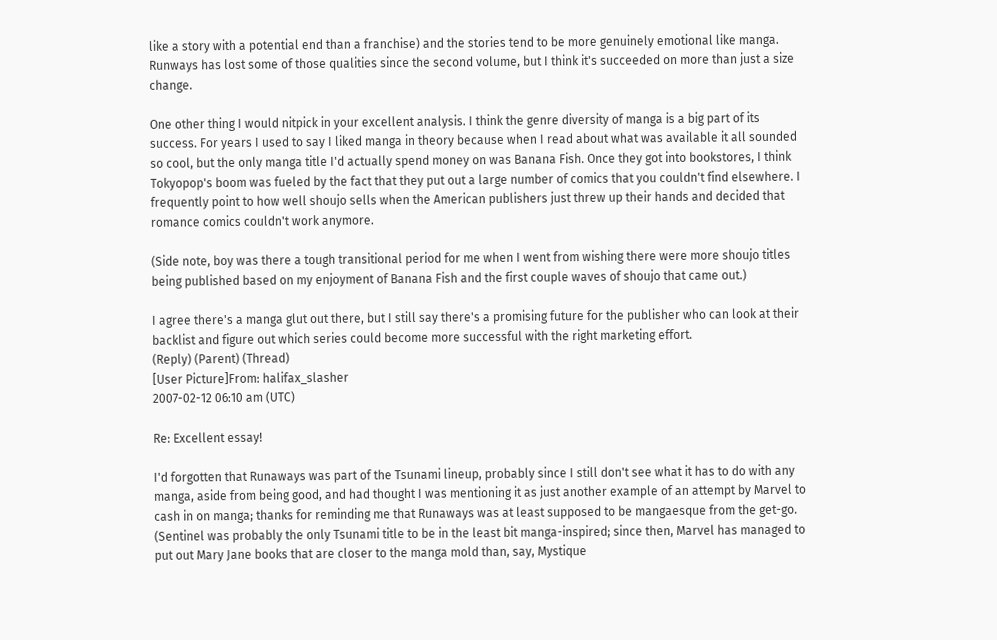like a story with a potential end than a franchise) and the stories tend to be more genuinely emotional like manga. Runways has lost some of those qualities since the second volume, but I think it's succeeded on more than just a size change.

One other thing I would nitpick in your excellent analysis. I think the genre diversity of manga is a big part of its success. For years I used to say I liked manga in theory because when I read about what was available it all sounded so cool, but the only manga title I'd actually spend money on was Banana Fish. Once they got into bookstores, I think Tokyopop's boom was fueled by the fact that they put out a large number of comics that you couldn't find elsewhere. I frequently point to how well shoujo sells when the American publishers just threw up their hands and decided that romance comics couldn't work anymore.

(Side note, boy was there a tough transitional period for me when I went from wishing there were more shoujo titles being published based on my enjoyment of Banana Fish and the first couple waves of shoujo that came out.)

I agree there's a manga glut out there, but I still say there's a promising future for the publisher who can look at their backlist and figure out which series could become more successful with the right marketing effort.
(Reply) (Parent) (Thread)
[User Picture]From: halifax_slasher
2007-02-12 06:10 am (UTC)

Re: Excellent essay!

I'd forgotten that Runaways was part of the Tsunami lineup, probably since I still don't see what it has to do with any manga, aside from being good, and had thought I was mentioning it as just another example of an attempt by Marvel to cash in on manga; thanks for reminding me that Runaways was at least supposed to be mangaesque from the get-go. (Sentinel was probably the only Tsunami title to be in the least bit manga-inspired; since then, Marvel has managed to put out Mary Jane books that are closer to the manga mold than, say, Mystique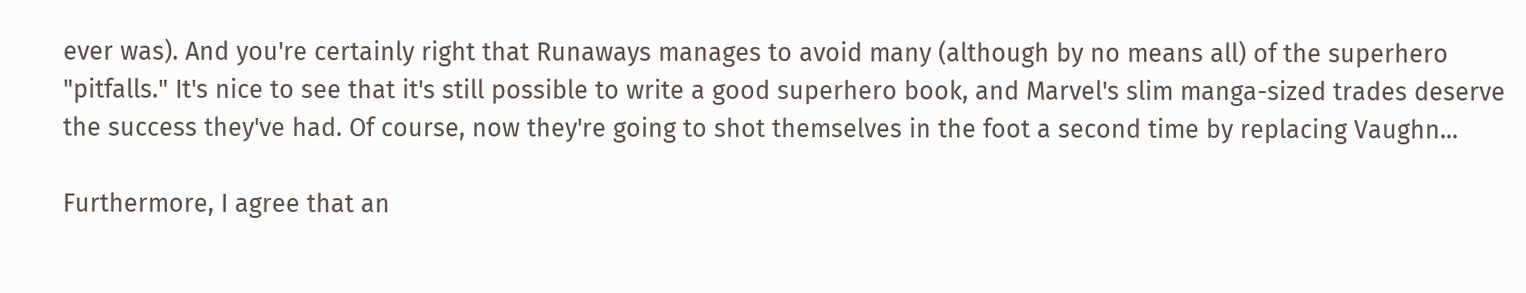ever was). And you're certainly right that Runaways manages to avoid many (although by no means all) of the superhero "pitfalls." It's nice to see that it's still possible to write a good superhero book, and Marvel's slim manga-sized trades deserve the success they've had. Of course, now they're going to shot themselves in the foot a second time by replacing Vaughn...

Furthermore, I agree that an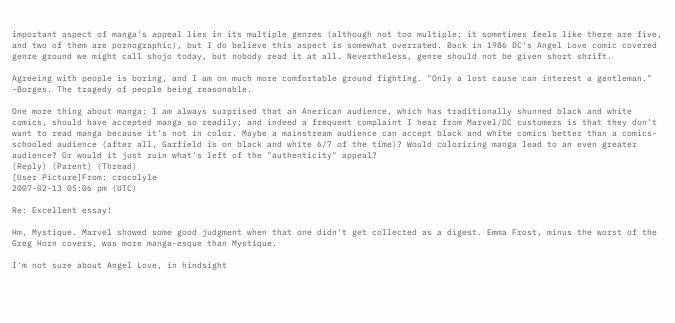important aspect of manga's appeal lies in its multiple genres (although not too multiple; it sometimes feels like there are five, and two of them are pornographic), but I do believe this aspect is somewhat overrated. Back in 1986 DC's Angel Love comic covered genre ground we might call shojo today, but nobody read it at all. Nevertheless, genre should not be given short shrift.

Agreeing with people is boring, and I am on much more comfortable ground fighting. "Only a lost cause can interest a gentleman." -Borges. The tragedy of people being reasonable.

One more thing about manga: I am always surprised that an Anerican audience, which has traditionally shunned black and white comics, should have accepted manga so readily; and indeed a frequent complaint I hear from Marvel/DC customers is that they don't want to read manga because it's not in color. Maybe a mainstream audience can accept black and white comics better than a comics-schooled audience (after all, Garfield is on black and white 6/7 of the time)? Would colorizing manga lead to an even greater audience? Or would it just ruin what's left of the "authenticity" appeal?
(Reply) (Parent) (Thread)
[User Picture]From: crocolyle
2007-02-13 05:06 pm (UTC)

Re: Excellent essay!

Hm, Mystique. Marvel showed some good judgment when that one didn't get collected as a digest. Emma Frost, minus the worst of the Greg Horn covers, was more manga-esque than Mystique.

I'm not sure about Angel Love, in hindsight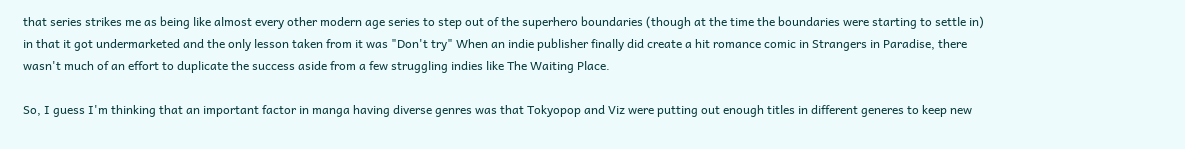that series strikes me as being like almost every other modern age series to step out of the superhero boundaries (though at the time the boundaries were starting to settle in) in that it got undermarketed and the only lesson taken from it was "Don't try" When an indie publisher finally did create a hit romance comic in Strangers in Paradise, there wasn't much of an effort to duplicate the success aside from a few struggling indies like The Waiting Place.

So, I guess I'm thinking that an important factor in manga having diverse genres was that Tokyopop and Viz were putting out enough titles in different generes to keep new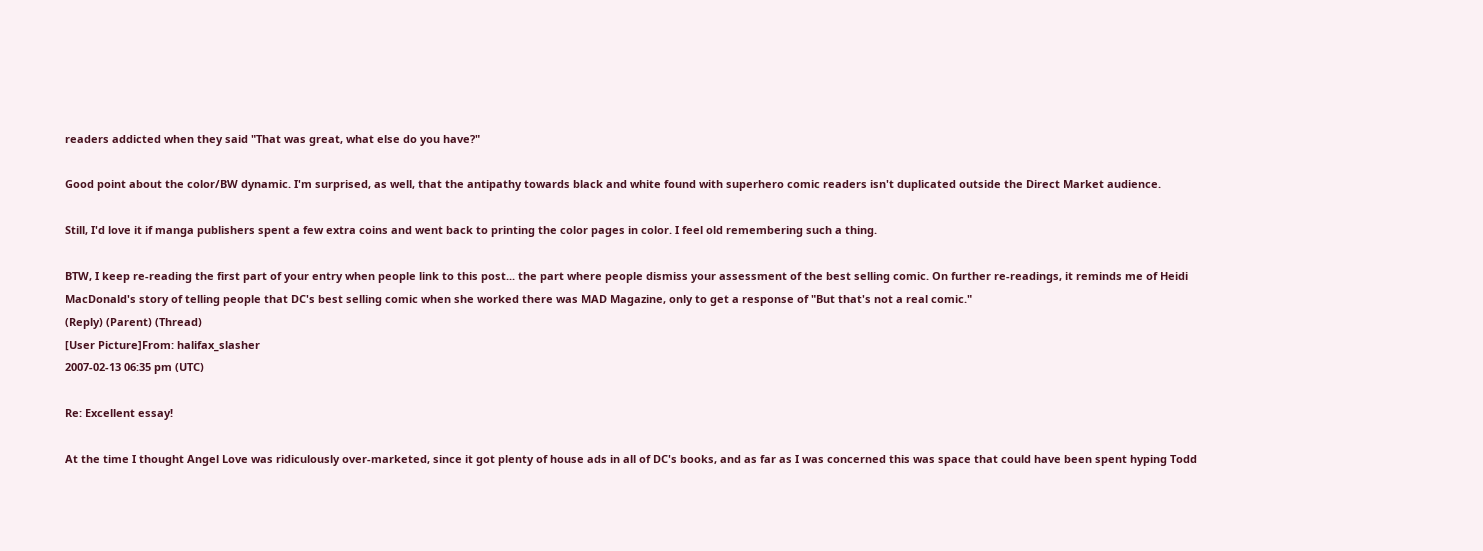readers addicted when they said "That was great, what else do you have?"

Good point about the color/BW dynamic. I'm surprised, as well, that the antipathy towards black and white found with superhero comic readers isn't duplicated outside the Direct Market audience.

Still, I'd love it if manga publishers spent a few extra coins and went back to printing the color pages in color. I feel old remembering such a thing.

BTW, I keep re-reading the first part of your entry when people link to this post... the part where people dismiss your assessment of the best selling comic. On further re-readings, it reminds me of Heidi MacDonald's story of telling people that DC's best selling comic when she worked there was MAD Magazine, only to get a response of "But that's not a real comic."
(Reply) (Parent) (Thread)
[User Picture]From: halifax_slasher
2007-02-13 06:35 pm (UTC)

Re: Excellent essay!

At the time I thought Angel Love was ridiculously over-marketed, since it got plenty of house ads in all of DC's books, and as far as I was concerned this was space that could have been spent hyping Todd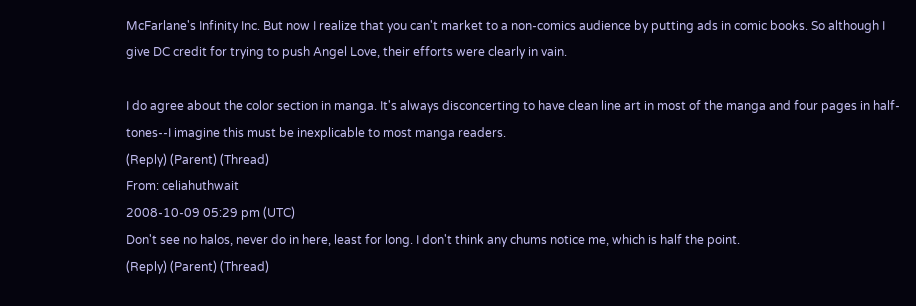McFarlane's Infinity Inc. But now I realize that you can't market to a non-comics audience by putting ads in comic books. So although I give DC credit for trying to push Angel Love, their efforts were clearly in vain.

I do agree about the color section in manga. It's always disconcerting to have clean line art in most of the manga and four pages in half-tones--I imagine this must be inexplicable to most manga readers.
(Reply) (Parent) (Thread)
From: celiahuthwait
2008-10-09 05:29 pm (UTC)
Don't see no halos, never do in here, least for long. I don't think any chums notice me, which is half the point.
(Reply) (Parent) (Thread)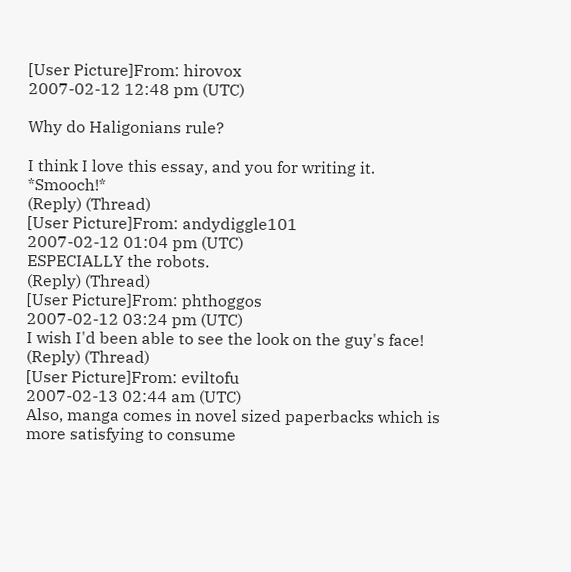[User Picture]From: hirovox
2007-02-12 12:48 pm (UTC)

Why do Haligonians rule?

I think I love this essay, and you for writing it. *Smooch!*
(Reply) (Thread)
[User Picture]From: andydiggle101
2007-02-12 01:04 pm (UTC)
ESPECIALLY the robots.
(Reply) (Thread)
[User Picture]From: phthoggos
2007-02-12 03:24 pm (UTC)
I wish I'd been able to see the look on the guy's face!
(Reply) (Thread)
[User Picture]From: eviltofu
2007-02-13 02:44 am (UTC)
Also, manga comes in novel sized paperbacks which is more satisfying to consume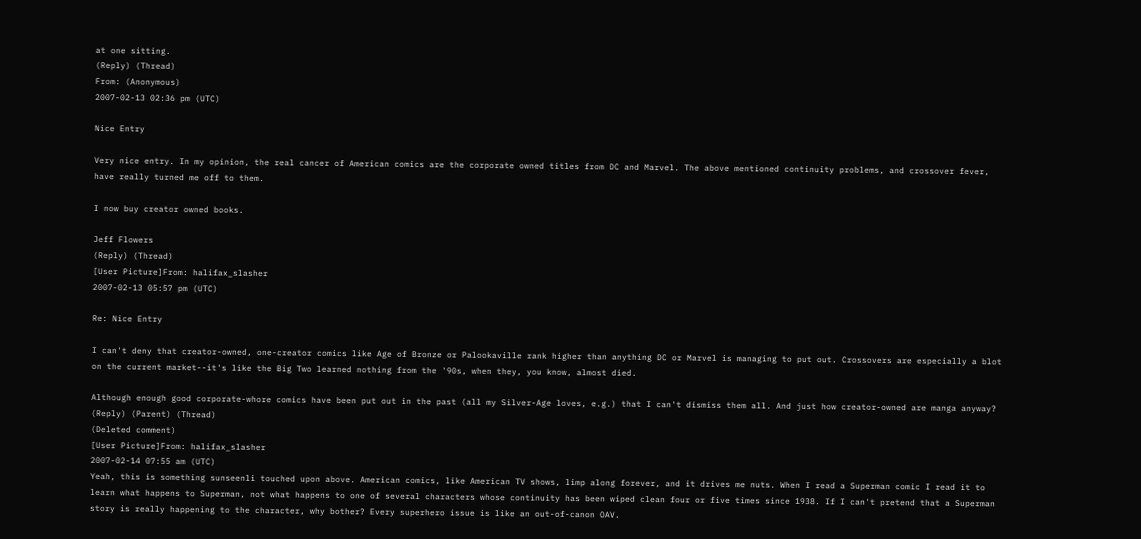at one sitting.
(Reply) (Thread)
From: (Anonymous)
2007-02-13 02:36 pm (UTC)

Nice Entry

Very nice entry. In my opinion, the real cancer of American comics are the corporate owned titles from DC and Marvel. The above mentioned continuity problems, and crossover fever, have really turned me off to them.

I now buy creator owned books.

Jeff Flowers
(Reply) (Thread)
[User Picture]From: halifax_slasher
2007-02-13 05:57 pm (UTC)

Re: Nice Entry

I can't deny that creator-owned, one-creator comics like Age of Bronze or Palookaville rank higher than anything DC or Marvel is managing to put out. Crossovers are especially a blot on the current market--it's like the Big Two learned nothing from the '90s, when they, you know, almost died.

Although enough good corporate-whore comics have been put out in the past (all my Silver-Age loves, e.g.) that I can't dismiss them all. And just how creator-owned are manga anyway?
(Reply) (Parent) (Thread)
(Deleted comment)
[User Picture]From: halifax_slasher
2007-02-14 07:55 am (UTC)
Yeah, this is something sunseenli touched upon above. American comics, like American TV shows, limp along forever, and it drives me nuts. When I read a Superman comic I read it to learn what happens to Superman, not what happens to one of several characters whose continuity has been wiped clean four or five times since 1938. If I can't pretend that a Superman story is really happening to the character, why bother? Every superhero issue is like an out-of-canon OAV.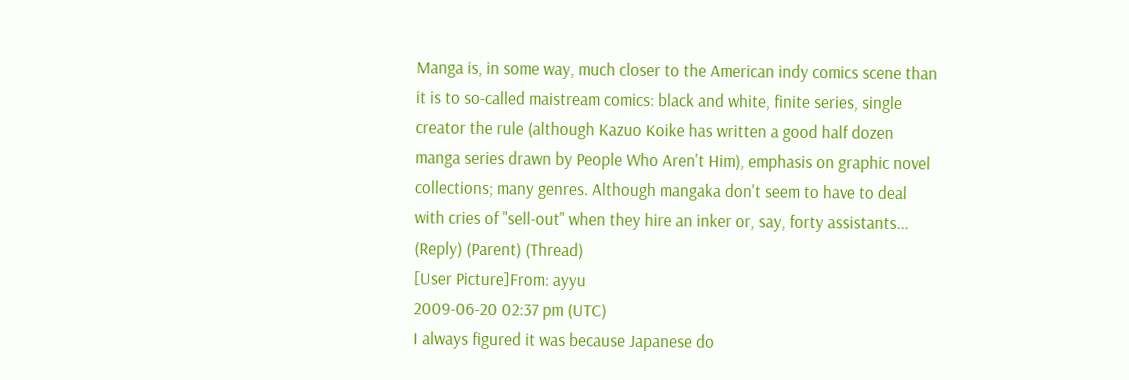Manga is, in some way, much closer to the American indy comics scene than it is to so-called maistream comics: black and white, finite series, single creator the rule (although Kazuo Koike has written a good half dozen manga series drawn by People Who Aren't Him), emphasis on graphic novel collections; many genres. Although mangaka don't seem to have to deal with cries of "sell-out" when they hire an inker or, say, forty assistants...
(Reply) (Parent) (Thread)
[User Picture]From: ayyu
2009-06-20 02:37 pm (UTC)
I always figured it was because Japanese do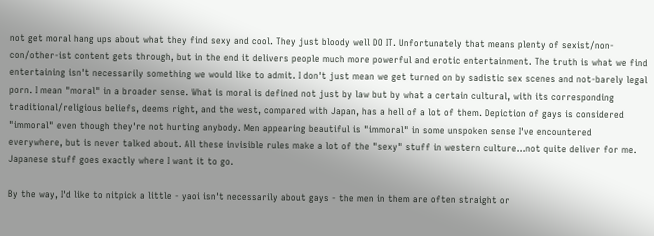not get moral hang ups about what they find sexy and cool. They just bloody well DO IT. Unfortunately that means plenty of sexist/non-con/other-ist content gets through, but in the end it delivers people much more powerful and erotic entertainment. The truth is what we find entertaining isn't necessarily something we would like to admit. I don't just mean we get turned on by sadistic sex scenes and not-barely legal porn. I mean "moral" in a broader sense. What is moral is defined not just by law but by what a certain cultural, with its corresponding traditional/religious beliefs, deems right, and the west, compared with Japan, has a hell of a lot of them. Depiction of gays is considered "immoral" even though they're not hurting anybody. Men appearing beautiful is "immoral" in some unspoken sense I've encountered everywhere, but is never talked about. All these invisible rules make a lot of the "sexy" stuff in western culture...not quite deliver for me. Japanese stuff goes exactly where I want it to go.

By the way, I'd like to nitpick a little - yaoi isn't necessarily about gays - the men in them are often straight or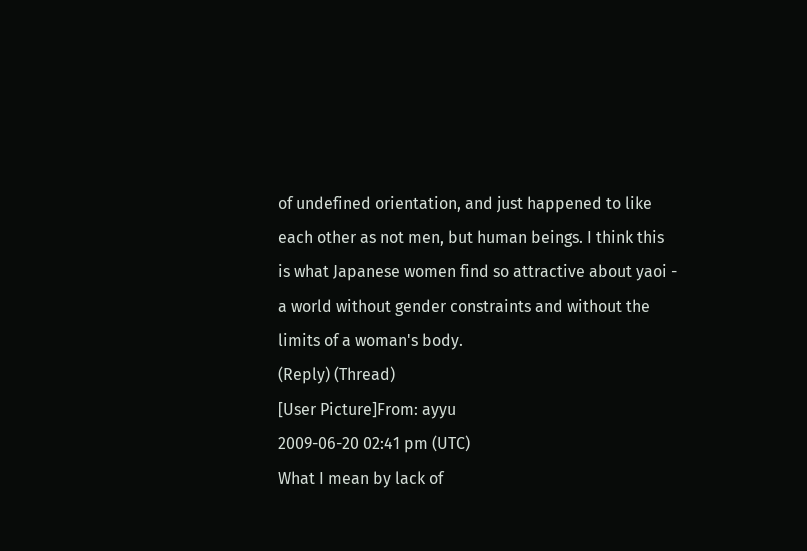of undefined orientation, and just happened to like each other as not men, but human beings. I think this is what Japanese women find so attractive about yaoi - a world without gender constraints and without the limits of a woman's body.
(Reply) (Thread)
[User Picture]From: ayyu
2009-06-20 02:41 pm (UTC)
What I mean by lack of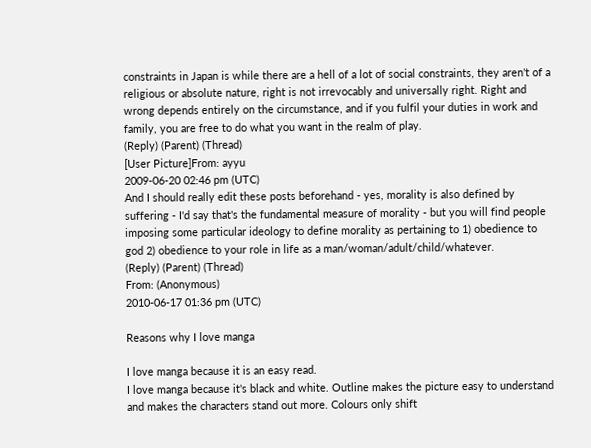constraints in Japan is while there are a hell of a lot of social constraints, they aren't of a religious or absolute nature, right is not irrevocably and universally right. Right and wrong depends entirely on the circumstance, and if you fulfil your duties in work and family, you are free to do what you want in the realm of play.
(Reply) (Parent) (Thread)
[User Picture]From: ayyu
2009-06-20 02:46 pm (UTC)
And I should really edit these posts beforehand - yes, morality is also defined by suffering - I'd say that's the fundamental measure of morality - but you will find people imposing some particular ideology to define morality as pertaining to 1) obedience to god 2) obedience to your role in life as a man/woman/adult/child/whatever.
(Reply) (Parent) (Thread)
From: (Anonymous)
2010-06-17 01:36 pm (UTC)

Reasons why I love manga

I love manga because it is an easy read.
I love manga because it's black and white. Outline makes the picture easy to understand and makes the characters stand out more. Colours only shift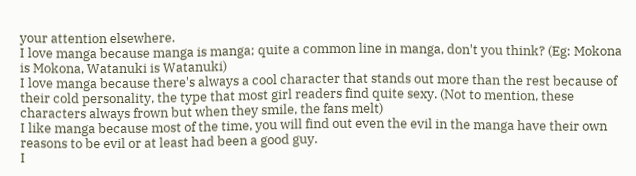your attention elsewhere.
I love manga because manga is manga; quite a common line in manga, don't you think? (Eg: Mokona is Mokona, Watanuki is Watanuki)
I love manga because there's always a cool character that stands out more than the rest because of their cold personality, the type that most girl readers find quite sexy. (Not to mention, these characters always frown but when they smile, the fans melt)
I like manga because most of the time, you will find out even the evil in the manga have their own reasons to be evil or at least had been a good guy.
I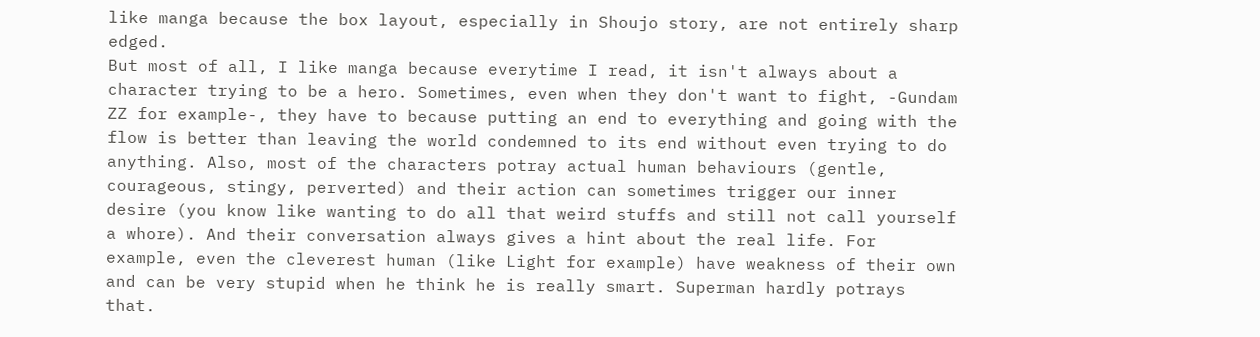like manga because the box layout, especially in Shoujo story, are not entirely sharp edged.
But most of all, I like manga because everytime I read, it isn't always about a character trying to be a hero. Sometimes, even when they don't want to fight, -Gundam ZZ for example-, they have to because putting an end to everything and going with the flow is better than leaving the world condemned to its end without even trying to do anything. Also, most of the characters potray actual human behaviours (gentle, courageous, stingy, perverted) and their action can sometimes trigger our inner desire (you know like wanting to do all that weird stuffs and still not call yourself a whore). And their conversation always gives a hint about the real life. For example, even the cleverest human (like Light for example) have weakness of their own and can be very stupid when he think he is really smart. Superman hardly potrays that.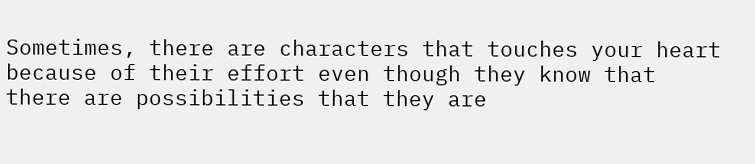Sometimes, there are characters that touches your heart because of their effort even though they know that there are possibilities that they are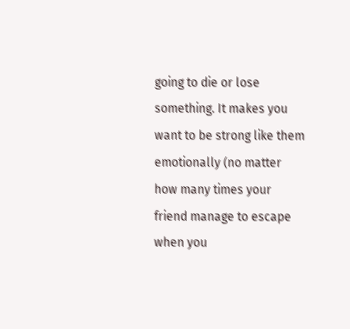going to die or lose something. It makes you want to be strong like them emotionally (no matter how many times your friend manage to escape when you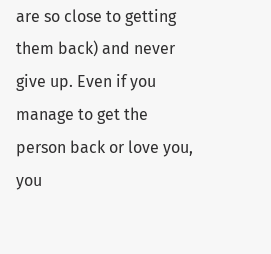are so close to getting them back) and never give up. Even if you manage to get the person back or love you, you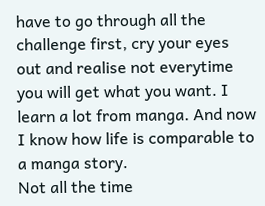have to go through all the challenge first, cry your eyes out and realise not everytime you will get what you want. I learn a lot from manga. And now I know how life is comparable to a manga story.
Not all the time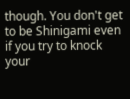though. You don't get to be Shinigami even if you try to knock your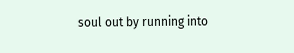soul out by running into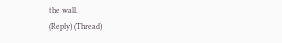the wall.
(Reply) (Thread)